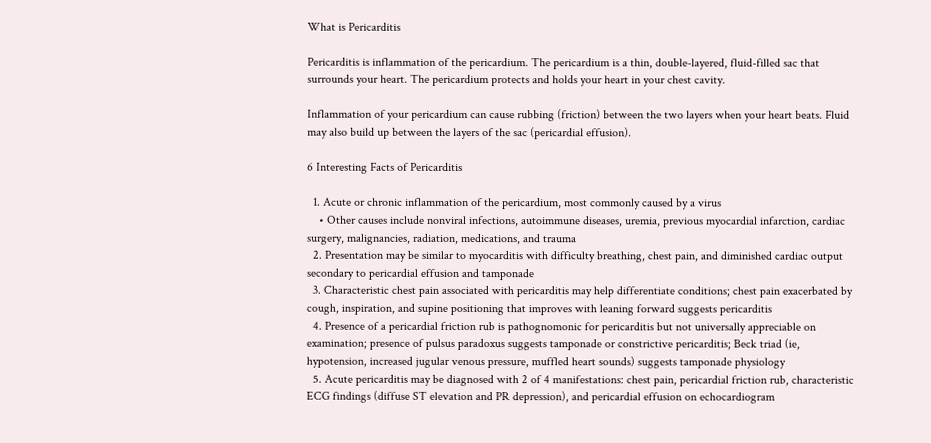What is Pericarditis

Pericarditis is inflammation of the pericardium. The pericardium is a thin, double-layered, fluid-filled sac that surrounds your heart. The pericardium protects and holds your heart in your chest cavity.

Inflammation of your pericardium can cause rubbing (friction) between the two layers when your heart beats. Fluid may also build up between the layers of the sac (pericardial effusion).

6 Interesting Facts of Pericarditis

  1. Acute or chronic inflammation of the pericardium, most commonly caused by a virus
    • Other causes include nonviral infections, autoimmune diseases, uremia, previous myocardial infarction, cardiac surgery, malignancies, radiation, medications, and trauma
  2. Presentation may be similar to myocarditis with difficulty breathing, chest pain, and diminished cardiac output secondary to pericardial effusion and tamponade
  3. Characteristic chest pain associated with pericarditis may help differentiate conditions; chest pain exacerbated by cough, inspiration, and supine positioning that improves with leaning forward suggests pericarditis
  4. Presence of a pericardial friction rub is pathognomonic for pericarditis but not universally appreciable on examination; presence of pulsus paradoxus suggests tamponade or constrictive pericarditis; Beck triad (ie, hypotension, increased jugular venous pressure, muffled heart sounds) suggests tamponade physiology
  5. Acute pericarditis may be diagnosed with 2 of 4 manifestations: chest pain, pericardial friction rub, characteristic ECG findings (diffuse ST elevation and PR depression), and pericardial effusion on echocardiogram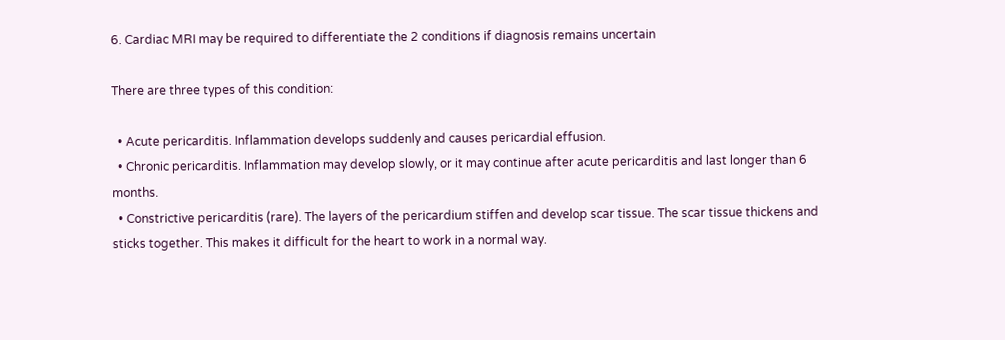6. Cardiac MRI may be required to differentiate the 2 conditions if diagnosis remains uncertain

There are three types of this condition:

  • Acute pericarditis. Inflammation develops suddenly and causes pericardial effusion.
  • Chronic pericarditis. Inflammation may develop slowly, or it may continue after acute pericarditis and last longer than 6 months.
  • Constrictive pericarditis (rare). The layers of the pericardium stiffen and develop scar tissue. The scar tissue thickens and sticks together. This makes it difficult for the heart to work in a normal way.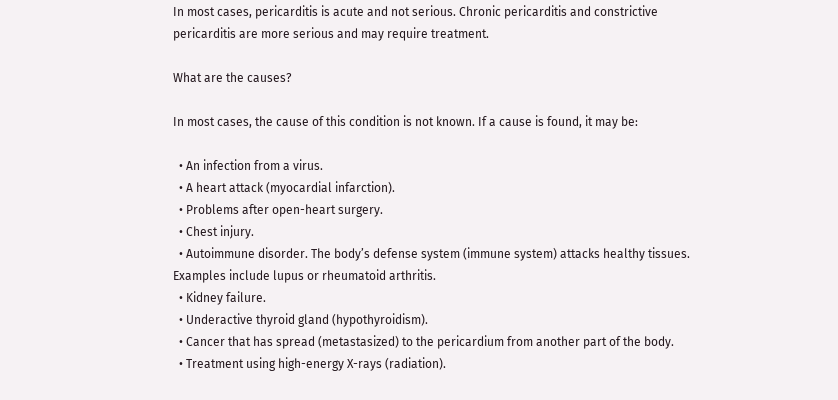In most cases, pericarditis is acute and not serious. Chronic pericarditis and constrictive pericarditis are more serious and may require treatment.

What are the causes?

In most cases, the cause of this condition is not known. If a cause is found, it may be:

  • An infection from a virus.
  • A heart attack (myocardial infarction).
  • Problems after open-heart surgery.
  • Chest injury.
  • Autoimmune disorder. The body’s defense system (immune system) attacks healthy tissues. Examples include lupus or rheumatoid arthritis.
  • Kidney failure.
  • Underactive thyroid gland (hypothyroidism).
  • Cancer that has spread (metastasized) to the pericardium from another part of the body.
  • Treatment using high-energy X-rays (radiation).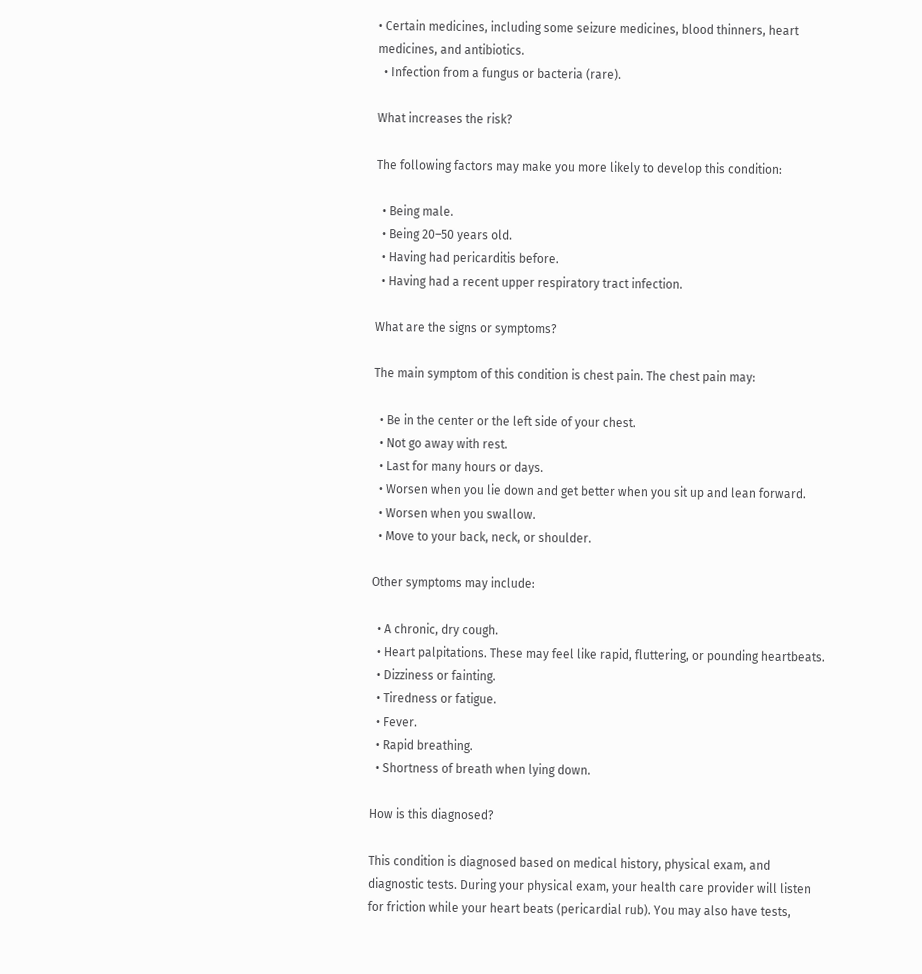• Certain medicines, including some seizure medicines, blood thinners, heart medicines, and antibiotics.
  • Infection from a fungus or bacteria (rare).

What increases the risk?

The following factors may make you more likely to develop this condition:

  • Being male.
  • Being 20–50 years old.
  • Having had pericarditis before.
  • Having had a recent upper respiratory tract infection.

What are the signs or symptoms?

The main symptom of this condition is chest pain. The chest pain may:

  • Be in the center or the left side of your chest.
  • Not go away with rest.
  • Last for many hours or days.
  • Worsen when you lie down and get better when you sit up and lean forward.
  • Worsen when you swallow.
  • Move to your back, neck, or shoulder.

Other symptoms may include:

  • A chronic, dry cough.
  • Heart palpitations. These may feel like rapid, fluttering, or pounding heartbeats.
  • Dizziness or fainting.
  • Tiredness or fatigue.
  • Fever.
  • Rapid breathing.
  • Shortness of breath when lying down.

How is this diagnosed?

This condition is diagnosed based on medical history, physical exam, and diagnostic tests. During your physical exam, your health care provider will listen for friction while your heart beats (pericardial rub). You may also have tests,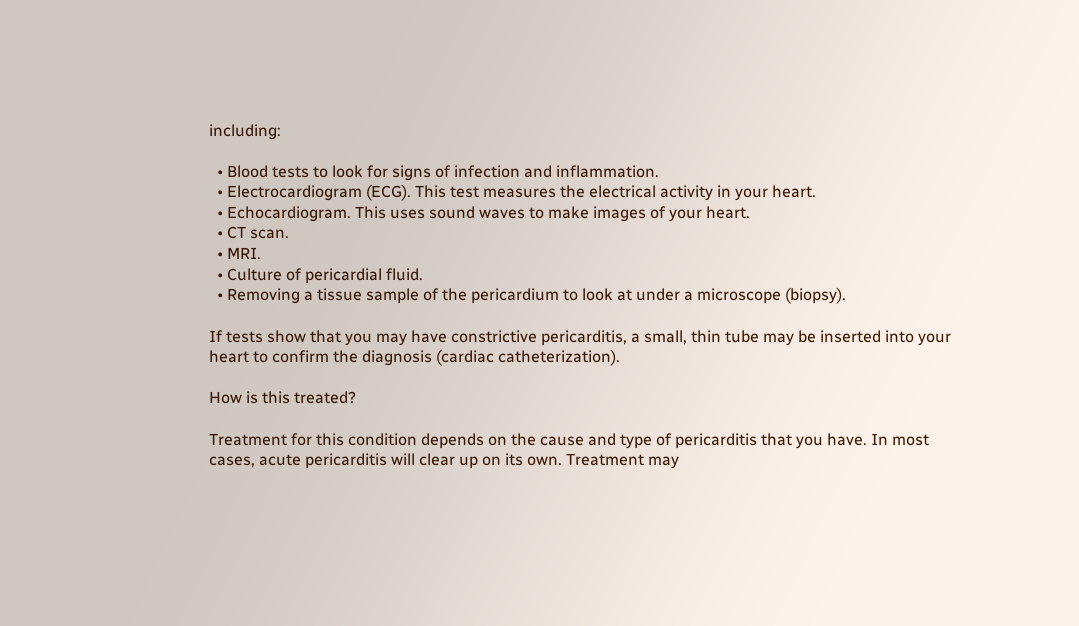including:

  • Blood tests to look for signs of infection and inflammation.
  • Electrocardiogram (ECG). This test measures the electrical activity in your heart.
  • Echocardiogram. This uses sound waves to make images of your heart.
  • CT scan.
  • MRI.
  • Culture of pericardial fluid.
  • Removing a tissue sample of the pericardium to look at under a microscope (biopsy).

If tests show that you may have constrictive pericarditis, a small, thin tube may be inserted into your heart to confirm the diagnosis (cardiac catheterization).

How is this treated?

Treatment for this condition depends on the cause and type of pericarditis that you have. In most cases, acute pericarditis will clear up on its own. Treatment may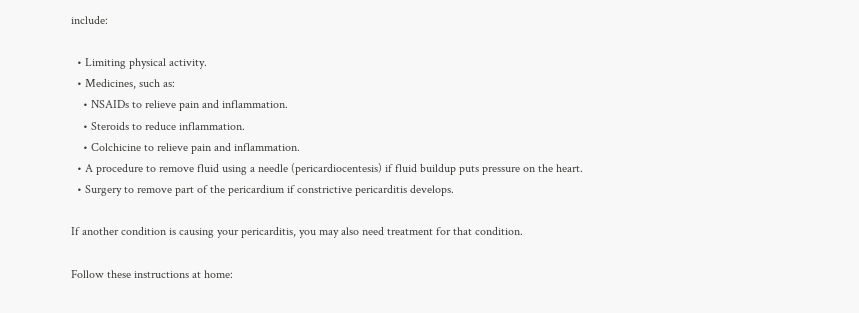include:

  • Limiting physical activity.
  • Medicines, such as:
    • NSAIDs to relieve pain and inflammation.
    • Steroids to reduce inflammation.
    • Colchicine to relieve pain and inflammation.
  • A procedure to remove fluid using a needle (pericardiocentesis) if fluid buildup puts pressure on the heart.
  • Surgery to remove part of the pericardium if constrictive pericarditis develops.

If another condition is causing your pericarditis, you may also need treatment for that condition.

Follow these instructions at home: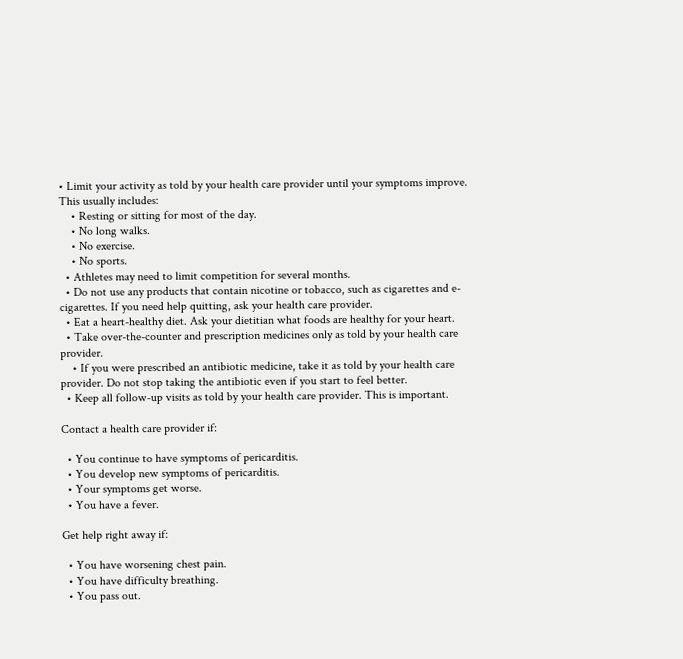• Limit your activity as told by your health care provider until your symptoms improve. This usually includes:
    • Resting or sitting for most of the day.
    • No long walks.
    • No exercise.
    • No sports.
  • Athletes may need to limit competition for several months.
  • Do not use any products that contain nicotine or tobacco, such as cigarettes and e-cigarettes. If you need help quitting, ask your health care provider.
  • Eat a heart-healthy diet. Ask your dietitian what foods are healthy for your heart.
  • Take over-the-counter and prescription medicines only as told by your health care provider.
    • If you were prescribed an antibiotic medicine, take it as told by your health care provider. Do not stop taking the antibiotic even if you start to feel better.
  • Keep all follow-up visits as told by your health care provider. This is important.

Contact a health care provider if:

  • You continue to have symptoms of pericarditis.
  • You develop new symptoms of pericarditis.
  • Your symptoms get worse.
  • You have a fever.

Get help right away if:

  • You have worsening chest pain.
  • You have difficulty breathing.
  • You pass out.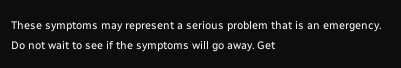These symptoms may represent a serious problem that is an emergency. Do not wait to see if the symptoms will go away. Get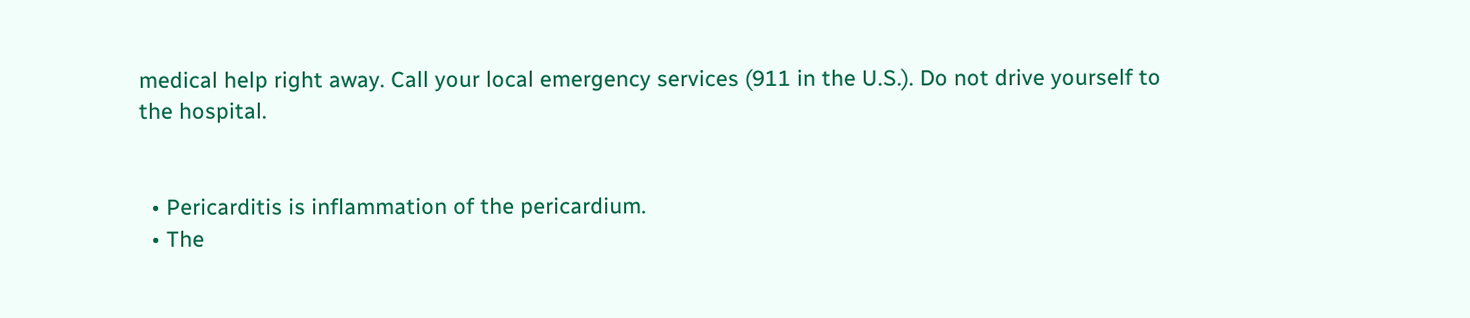medical help right away. Call your local emergency services (911 in the U.S.). Do not drive yourself to the hospital.


  • Pericarditis is inflammation of the pericardium.
  • The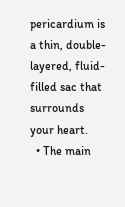pericardium is a thin, double-layered, fluid-filled sac that surrounds your heart.
  • The main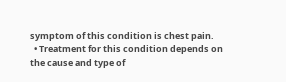symptom of this condition is chest pain.
  • Treatment for this condition depends on the cause and type of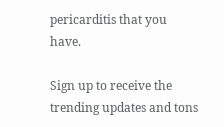pericarditis that you have.

Sign up to receive the trending updates and tons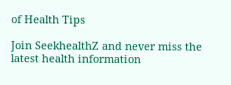of Health Tips

Join SeekhealthZ and never miss the latest health information